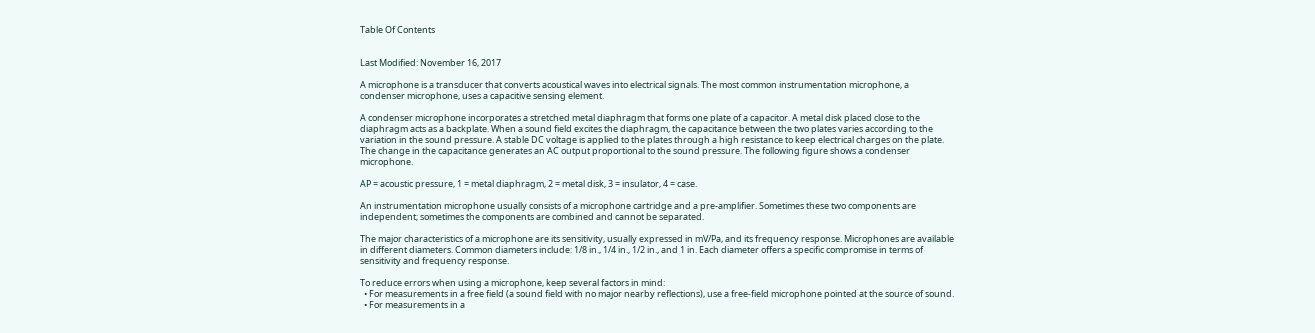Table Of Contents


Last Modified: November 16, 2017

A microphone is a transducer that converts acoustical waves into electrical signals. The most common instrumentation microphone, a condenser microphone, uses a capacitive sensing element.

A condenser microphone incorporates a stretched metal diaphragm that forms one plate of a capacitor. A metal disk placed close to the diaphragm acts as a backplate. When a sound field excites the diaphragm, the capacitance between the two plates varies according to the variation in the sound pressure. A stable DC voltage is applied to the plates through a high resistance to keep electrical charges on the plate. The change in the capacitance generates an AC output proportional to the sound pressure. The following figure shows a condenser microphone.

AP = acoustic pressure, 1 = metal diaphragm, 2 = metal disk, 3 = insulator, 4 = case.

An instrumentation microphone usually consists of a microphone cartridge and a pre-amplifier. Sometimes these two components are independent; sometimes the components are combined and cannot be separated.

The major characteristics of a microphone are its sensitivity, usually expressed in mV/Pa, and its frequency response. Microphones are available in different diameters. Common diameters include: 1/8 in., 1/4 in., 1/2 in., and 1 in. Each diameter offers a specific compromise in terms of sensitivity and frequency response.

To reduce errors when using a microphone, keep several factors in mind:
  • For measurements in a free field (a sound field with no major nearby reflections), use a free-field microphone pointed at the source of sound.
  • For measurements in a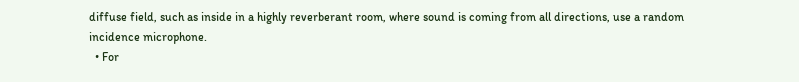diffuse field, such as inside in a highly reverberant room, where sound is coming from all directions, use a random incidence microphone.
  • For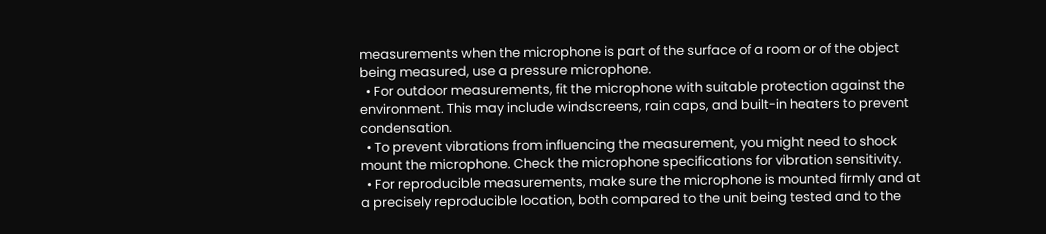measurements when the microphone is part of the surface of a room or of the object being measured, use a pressure microphone.
  • For outdoor measurements, fit the microphone with suitable protection against the environment. This may include windscreens, rain caps, and built-in heaters to prevent condensation.
  • To prevent vibrations from influencing the measurement, you might need to shock mount the microphone. Check the microphone specifications for vibration sensitivity.
  • For reproducible measurements, make sure the microphone is mounted firmly and at a precisely reproducible location, both compared to the unit being tested and to the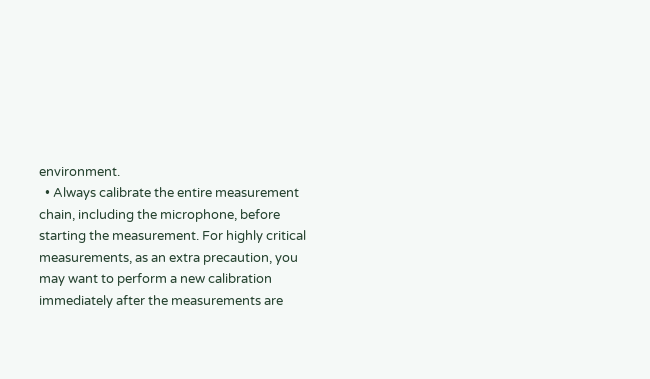environment.
  • Always calibrate the entire measurement chain, including the microphone, before starting the measurement. For highly critical measurements, as an extra precaution, you may want to perform a new calibration immediately after the measurements are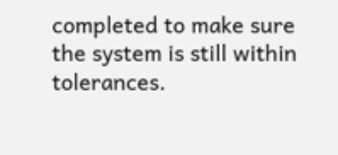completed to make sure the system is still within tolerances.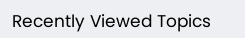Recently Viewed Topics